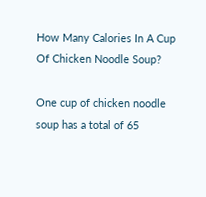How Many Calories In A Cup Of Chicken Noodle Soup?

One cup of chicken noodle soup has a total of 65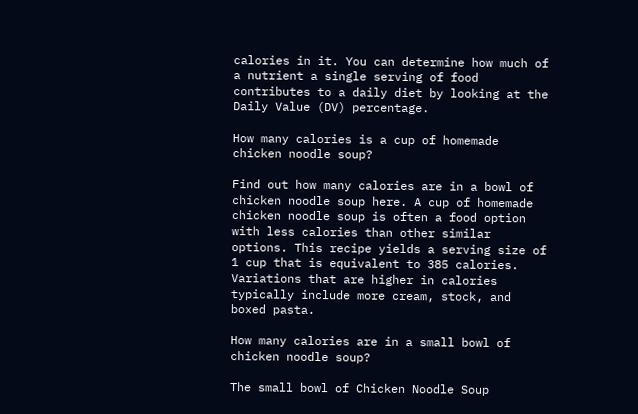calories in it. You can determine how much of a nutrient a single serving of food contributes to a daily diet by looking at the Daily Value (DV) percentage.

How many calories is a cup of homemade chicken noodle soup?

Find out how many calories are in a bowl of chicken noodle soup here. A cup of homemade chicken noodle soup is often a food option with less calories than other similar options. This recipe yields a serving size of 1 cup that is equivalent to 385 calories. Variations that are higher in calories typically include more cream, stock, and boxed pasta.

How many calories are in a small bowl of chicken noodle soup?

The small bowl of Chicken Noodle Soup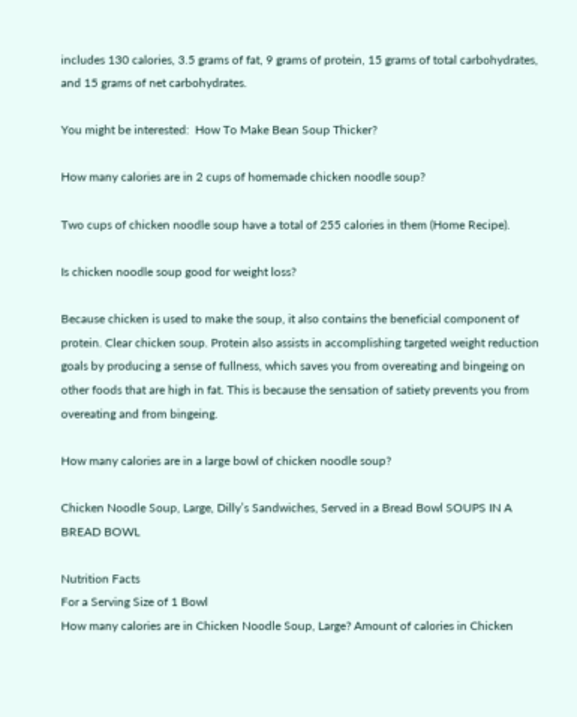includes 130 calories, 3.5 grams of fat, 9 grams of protein, 15 grams of total carbohydrates, and 15 grams of net carbohydrates.

You might be interested:  How To Make Bean Soup Thicker?

How many calories are in 2 cups of homemade chicken noodle soup?

Two cups of chicken noodle soup have a total of 255 calories in them (Home Recipe).

Is chicken noodle soup good for weight loss?

Because chicken is used to make the soup, it also contains the beneficial component of protein. Clear chicken soup. Protein also assists in accomplishing targeted weight reduction goals by producing a sense of fullness, which saves you from overeating and bingeing on other foods that are high in fat. This is because the sensation of satiety prevents you from overeating and from bingeing.

How many calories are in a large bowl of chicken noodle soup?

Chicken Noodle Soup, Large, Dilly’s Sandwiches, Served in a Bread Bowl SOUPS IN A BREAD BOWL

Nutrition Facts
For a Serving Size of 1 Bowl
How many calories are in Chicken Noodle Soup, Large? Amount of calories in Chicken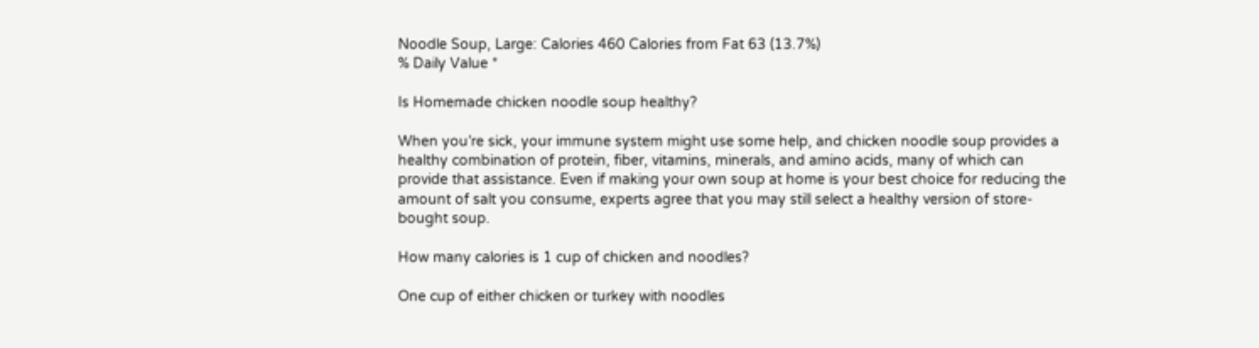Noodle Soup, Large: Calories 460 Calories from Fat 63 (13.7%)
% Daily Value *

Is Homemade chicken noodle soup healthy?

When you’re sick, your immune system might use some help, and chicken noodle soup provides a healthy combination of protein, fiber, vitamins, minerals, and amino acids, many of which can provide that assistance. Even if making your own soup at home is your best choice for reducing the amount of salt you consume, experts agree that you may still select a healthy version of store-bought soup.

How many calories is 1 cup of chicken and noodles?

One cup of either chicken or turkey with noodles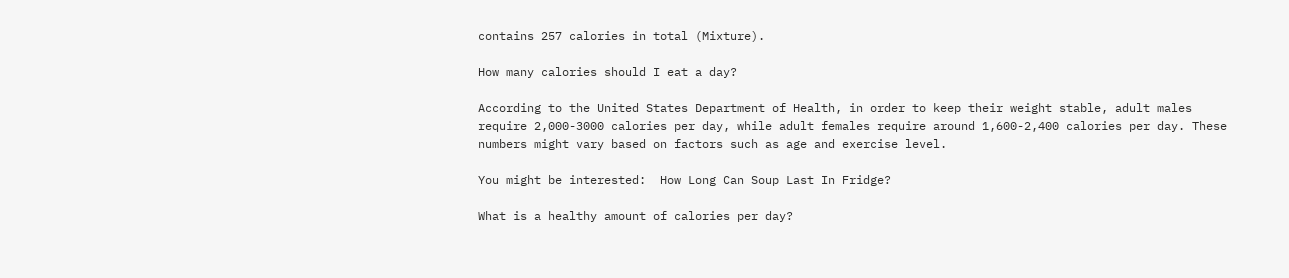contains 257 calories in total (Mixture).

How many calories should I eat a day?

According to the United States Department of Health, in order to keep their weight stable, adult males require 2,000-3000 calories per day, while adult females require around 1,600-2,400 calories per day. These numbers might vary based on factors such as age and exercise level.

You might be interested:  How Long Can Soup Last In Fridge?

What is a healthy amount of calories per day?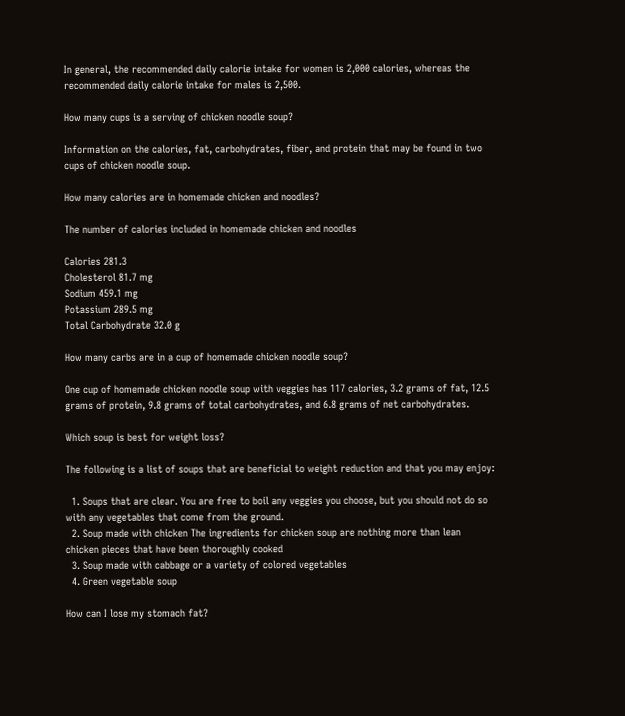In general, the recommended daily calorie intake for women is 2,000 calories, whereas the recommended daily calorie intake for males is 2,500.

How many cups is a serving of chicken noodle soup?

Information on the calories, fat, carbohydrates, fiber, and protein that may be found in two cups of chicken noodle soup.

How many calories are in homemade chicken and noodles?

The number of calories included in homemade chicken and noodles

Calories 281.3
Cholesterol 81.7 mg
Sodium 459.1 mg
Potassium 289.5 mg
Total Carbohydrate 32.0 g

How many carbs are in a cup of homemade chicken noodle soup?

One cup of homemade chicken noodle soup with veggies has 117 calories, 3.2 grams of fat, 12.5 grams of protein, 9.8 grams of total carbohydrates, and 6.8 grams of net carbohydrates.

Which soup is best for weight loss?

The following is a list of soups that are beneficial to weight reduction and that you may enjoy:

  1. Soups that are clear. You are free to boil any veggies you choose, but you should not do so with any vegetables that come from the ground.
  2. Soup made with chicken The ingredients for chicken soup are nothing more than lean chicken pieces that have been thoroughly cooked
  3. Soup made with cabbage or a variety of colored vegetables
  4. Green vegetable soup

How can I lose my stomach fat?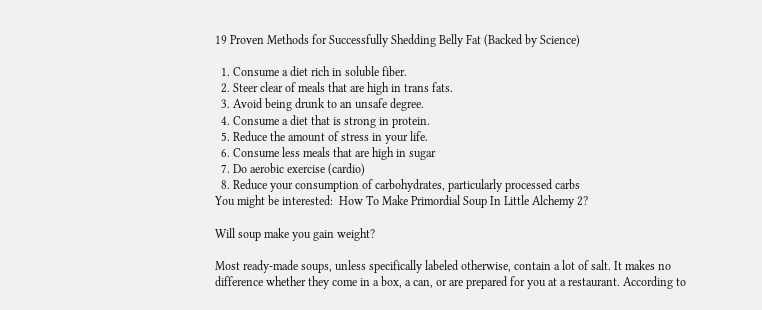19 Proven Methods for Successfully Shedding Belly Fat (Backed by Science)

  1. Consume a diet rich in soluble fiber.
  2. Steer clear of meals that are high in trans fats.
  3. Avoid being drunk to an unsafe degree.
  4. Consume a diet that is strong in protein.
  5. Reduce the amount of stress in your life.
  6. Consume less meals that are high in sugar
  7. Do aerobic exercise (cardio)
  8. Reduce your consumption of carbohydrates, particularly processed carbs
You might be interested:  How To Make Primordial Soup In Little Alchemy 2?

Will soup make you gain weight?

Most ready-made soups, unless specifically labeled otherwise, contain a lot of salt. It makes no difference whether they come in a box, a can, or are prepared for you at a restaurant. According to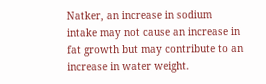Natker, an increase in sodium intake may not cause an increase in fat growth but may contribute to an increase in water weight.